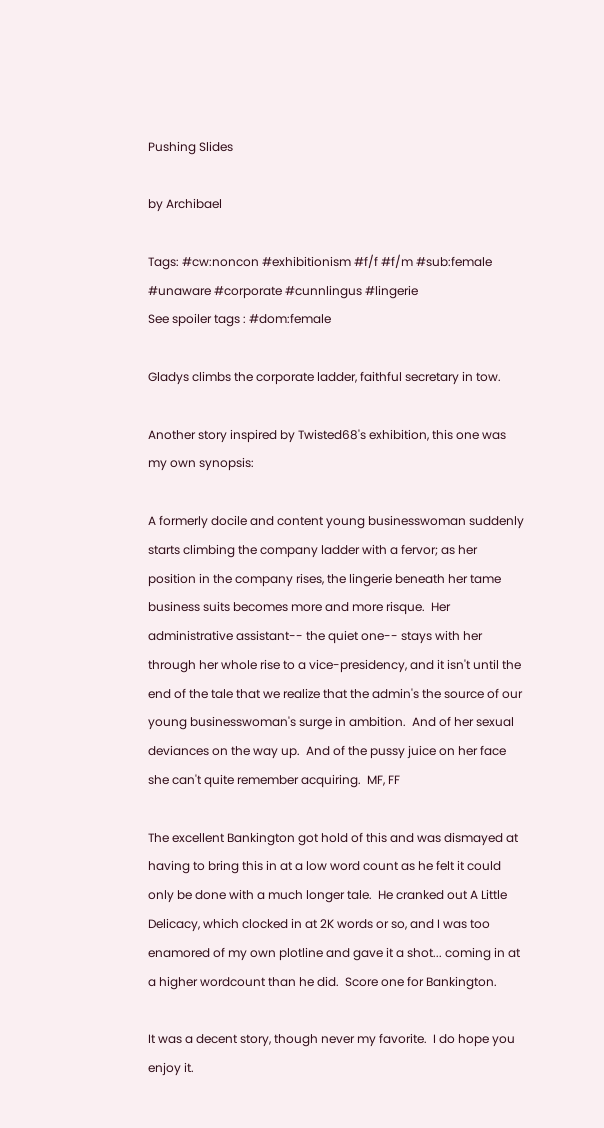Pushing Slides

by Archibael

Tags: #cw:noncon #exhibitionism #f/f #f/m #sub:female #unaware #corporate #cunnlingus #lingerie
See spoiler tags : #dom:female

Gladys climbs the corporate ladder, faithful secretary in tow.

Another story inspired by Twisted68's exhibition, this one was my own synopsis:

A formerly docile and content young businesswoman suddenly starts climbing the company ladder with a fervor; as her position in the company rises, the lingerie beneath her tame business suits becomes more and more risque.  Her administrative assistant-- the quiet one-- stays with her through her whole rise to a vice-presidency, and it isn't until the end of the tale that we realize that the admin's the source of our young businesswoman's surge in ambition.  And of her sexual deviances on the way up.  And of the pussy juice on her face she can't quite remember acquiring.  MF, FF

The excellent Bankington got hold of this and was dismayed at having to bring this in at a low word count as he felt it could only be done with a much longer tale.  He cranked out A Little Delicacy, which clocked in at 2K words or so, and I was too enamored of my own plotline and gave it a shot... coming in at a higher wordcount than he did.  Score one for Bankington.

It was a decent story, though never my favorite.  I do hope you enjoy it.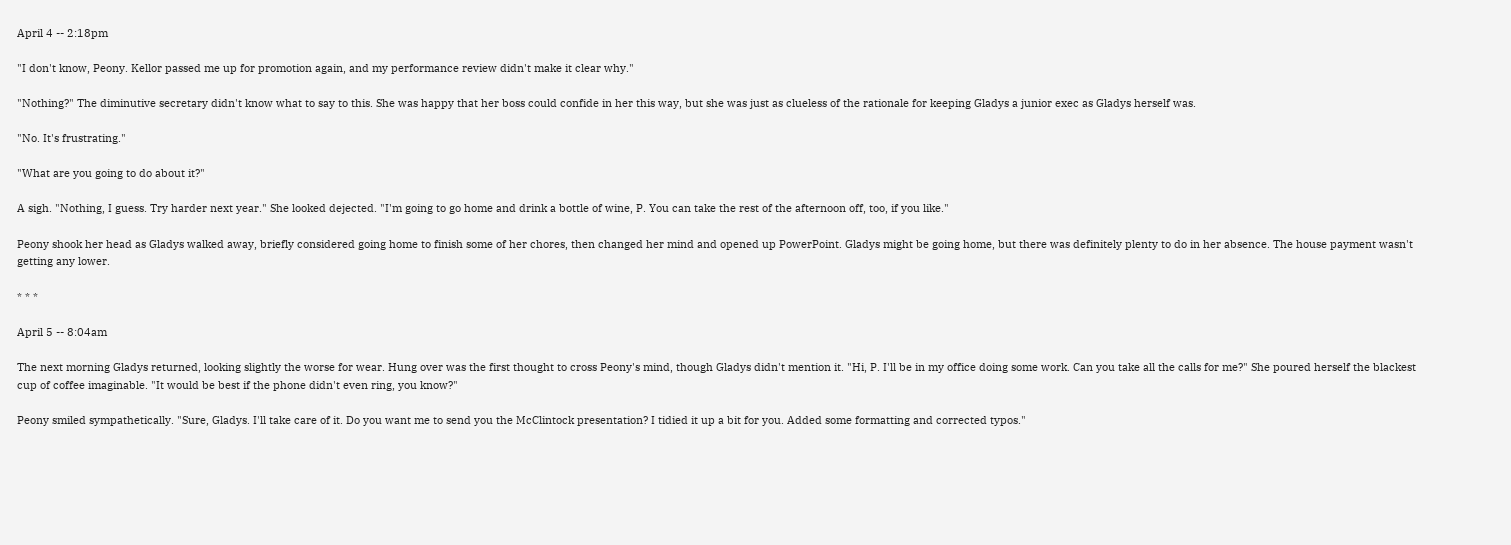April 4 -- 2:18pm

"I don't know, Peony. Kellor passed me up for promotion again, and my performance review didn't make it clear why."

"Nothing?" The diminutive secretary didn't know what to say to this. She was happy that her boss could confide in her this way, but she was just as clueless of the rationale for keeping Gladys a junior exec as Gladys herself was.

"No. It's frustrating."

"What are you going to do about it?"

A sigh. "Nothing, I guess. Try harder next year." She looked dejected. "I'm going to go home and drink a bottle of wine, P. You can take the rest of the afternoon off, too, if you like."

Peony shook her head as Gladys walked away, briefly considered going home to finish some of her chores, then changed her mind and opened up PowerPoint. Gladys might be going home, but there was definitely plenty to do in her absence. The house payment wasn't getting any lower.

* * *

April 5 -- 8:04am

The next morning Gladys returned, looking slightly the worse for wear. Hung over was the first thought to cross Peony's mind, though Gladys didn't mention it. "Hi, P. I'll be in my office doing some work. Can you take all the calls for me?" She poured herself the blackest cup of coffee imaginable. "It would be best if the phone didn't even ring, you know?"

Peony smiled sympathetically. "Sure, Gladys. I'll take care of it. Do you want me to send you the McClintock presentation? I tidied it up a bit for you. Added some formatting and corrected typos."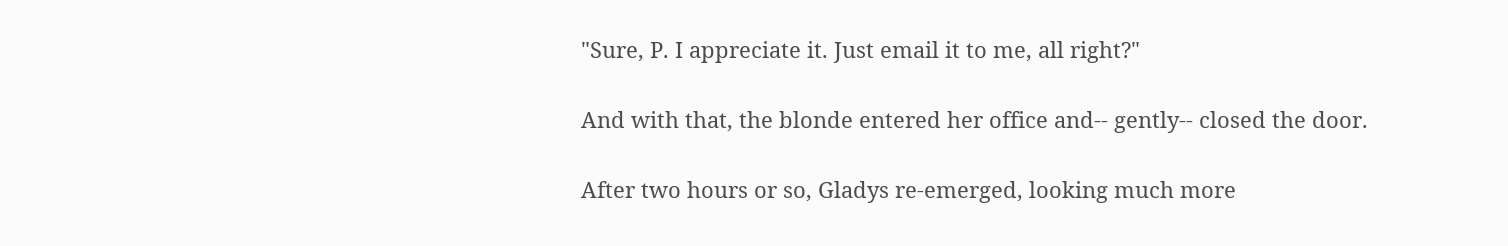"Sure, P. I appreciate it. Just email it to me, all right?"

And with that, the blonde entered her office and-- gently-- closed the door.

After two hours or so, Gladys re-emerged, looking much more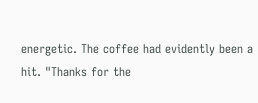energetic. The coffee had evidently been a hit. "Thanks for the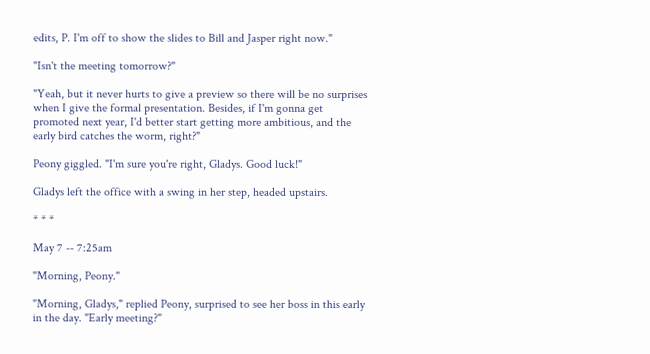edits, P. I'm off to show the slides to Bill and Jasper right now."

"Isn't the meeting tomorrow?"

"Yeah, but it never hurts to give a preview so there will be no surprises when I give the formal presentation. Besides, if I'm gonna get promoted next year, I'd better start getting more ambitious, and the early bird catches the worm, right?"

Peony giggled. "I'm sure you're right, Gladys. Good luck!"

Gladys left the office with a swing in her step, headed upstairs.

* * *

May 7 -- 7:25am

"Morning, Peony."

"Morning, Gladys," replied Peony, surprised to see her boss in this early in the day. "Early meeting?"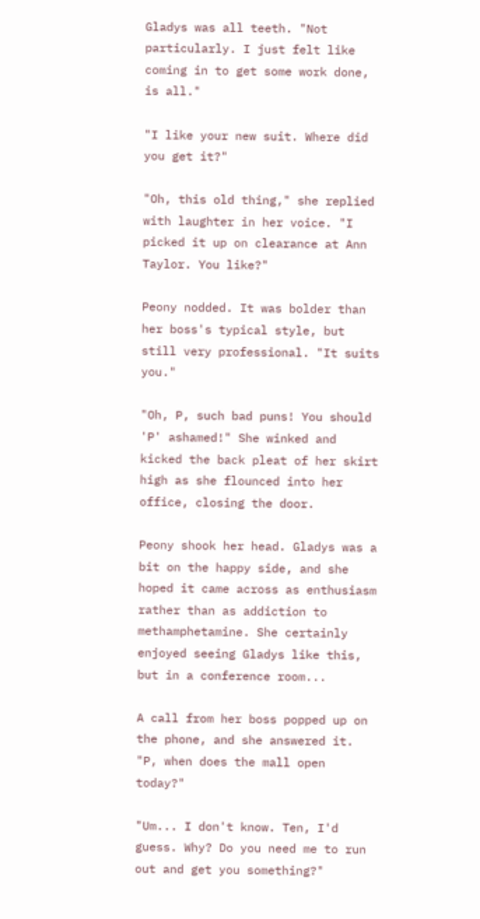Gladys was all teeth. "Not particularly. I just felt like coming in to get some work done, is all."

"I like your new suit. Where did you get it?"

"Oh, this old thing," she replied with laughter in her voice. "I picked it up on clearance at Ann Taylor. You like?"

Peony nodded. It was bolder than her boss's typical style, but still very professional. "It suits you."

"Oh, P, such bad puns! You should 'P' ashamed!" She winked and kicked the back pleat of her skirt high as she flounced into her office, closing the door.

Peony shook her head. Gladys was a bit on the happy side, and she hoped it came across as enthusiasm rather than as addiction to methamphetamine. She certainly enjoyed seeing Gladys like this, but in a conference room...

A call from her boss popped up on the phone, and she answered it. "P, when does the mall open today?"

"Um... I don't know. Ten, I'd guess. Why? Do you need me to run out and get you something?"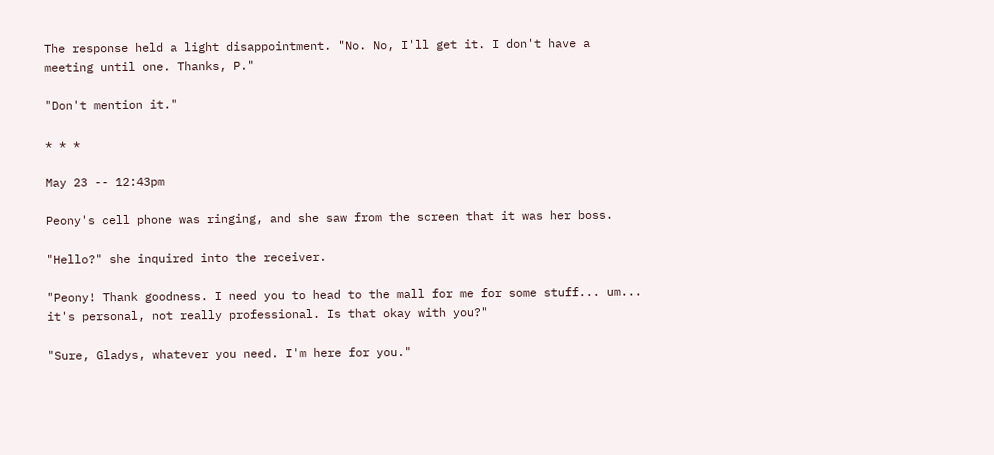The response held a light disappointment. "No. No, I'll get it. I don't have a meeting until one. Thanks, P."

"Don't mention it."

* * *

May 23 -- 12:43pm

Peony's cell phone was ringing, and she saw from the screen that it was her boss.

"Hello?" she inquired into the receiver.

"Peony! Thank goodness. I need you to head to the mall for me for some stuff... um... it's personal, not really professional. Is that okay with you?"

"Sure, Gladys, whatever you need. I'm here for you."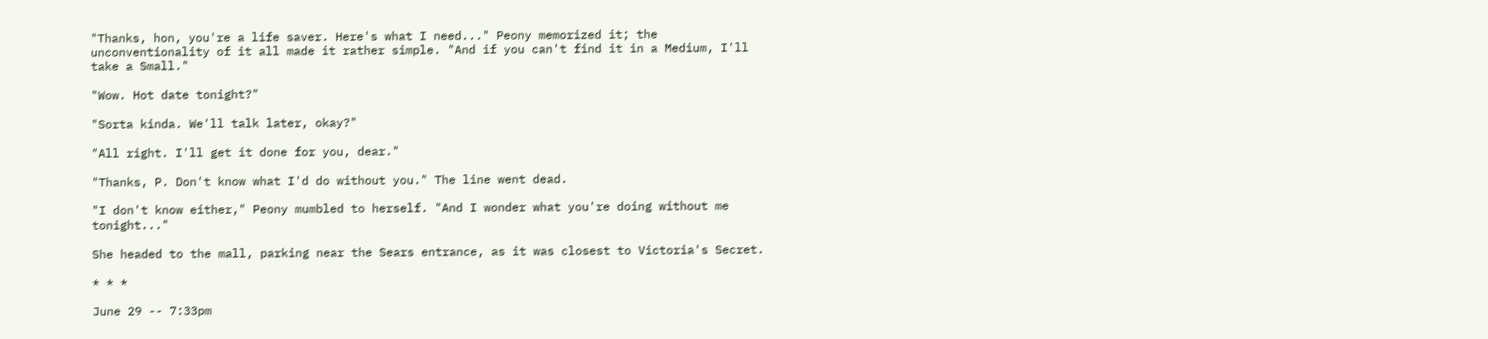"Thanks, hon, you're a life saver. Here's what I need..." Peony memorized it; the unconventionality of it all made it rather simple. "And if you can't find it in a Medium, I'll take a Small."

"Wow. Hot date tonight?"

"Sorta kinda. We'll talk later, okay?"

"All right. I'll get it done for you, dear."

"Thanks, P. Don't know what I'd do without you." The line went dead.

"I don't know either," Peony mumbled to herself. "And I wonder what you're doing without me tonight..."

She headed to the mall, parking near the Sears entrance, as it was closest to Victoria's Secret.

* * *

June 29 -- 7:33pm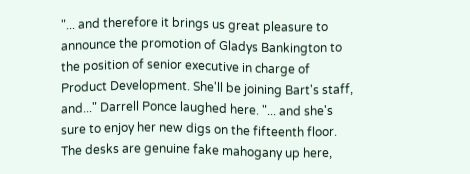"... and therefore it brings us great pleasure to announce the promotion of Gladys Bankington to the position of senior executive in charge of Product Development. She'll be joining Bart's staff, and..." Darrell Ponce laughed here. "... and she's sure to enjoy her new digs on the fifteenth floor. The desks are genuine fake mahogany up here,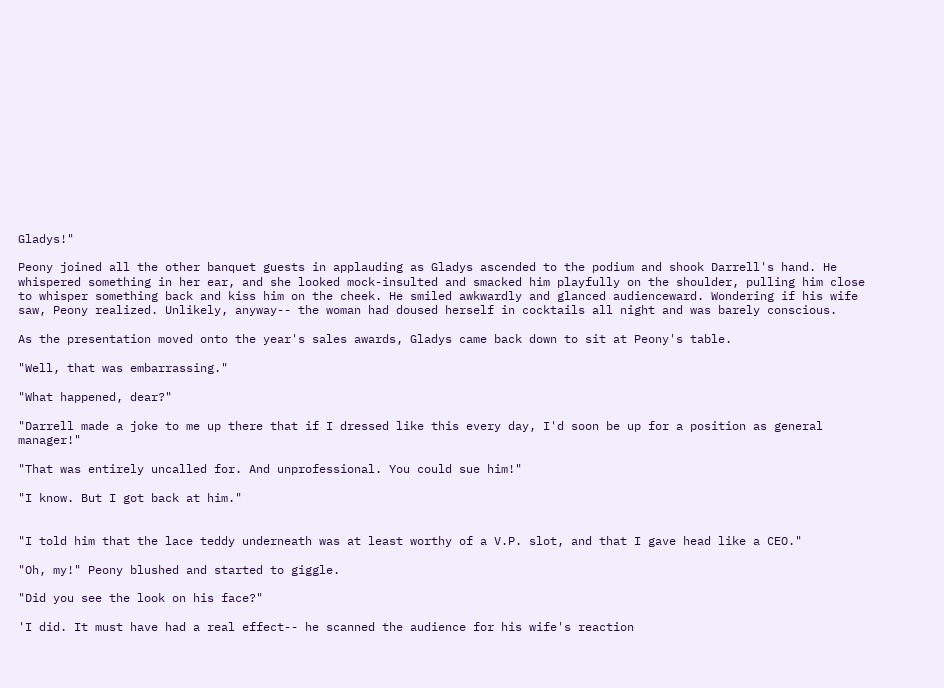Gladys!"

Peony joined all the other banquet guests in applauding as Gladys ascended to the podium and shook Darrell's hand. He whispered something in her ear, and she looked mock-insulted and smacked him playfully on the shoulder, pulling him close to whisper something back and kiss him on the cheek. He smiled awkwardly and glanced audienceward. Wondering if his wife saw, Peony realized. Unlikely, anyway-- the woman had doused herself in cocktails all night and was barely conscious.

As the presentation moved onto the year's sales awards, Gladys came back down to sit at Peony's table.

"Well, that was embarrassing."

"What happened, dear?"

"Darrell made a joke to me up there that if I dressed like this every day, I'd soon be up for a position as general manager!"

"That was entirely uncalled for. And unprofessional. You could sue him!"

"I know. But I got back at him."


"I told him that the lace teddy underneath was at least worthy of a V.P. slot, and that I gave head like a CEO."

"Oh, my!" Peony blushed and started to giggle.

"Did you see the look on his face?"

'I did. It must have had a real effect-- he scanned the audience for his wife's reaction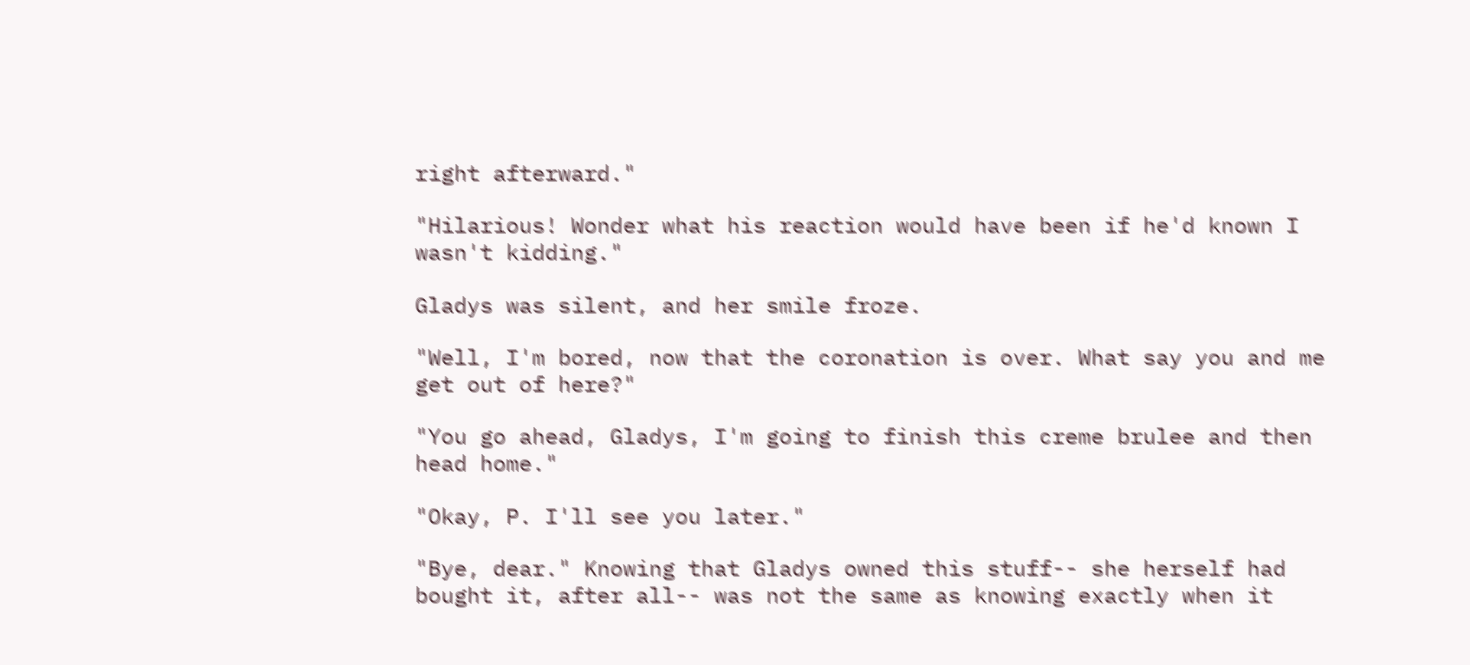right afterward."

"Hilarious! Wonder what his reaction would have been if he'd known I wasn't kidding."

Gladys was silent, and her smile froze.

"Well, I'm bored, now that the coronation is over. What say you and me get out of here?"

"You go ahead, Gladys, I'm going to finish this creme brulee and then head home."

"Okay, P. I'll see you later."

"Bye, dear." Knowing that Gladys owned this stuff-- she herself had bought it, after all-- was not the same as knowing exactly when it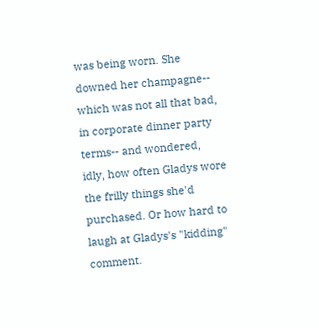was being worn. She downed her champagne-- which was not all that bad, in corporate dinner party terms-- and wondered, idly, how often Gladys wore the frilly things she'd purchased. Or how hard to laugh at Gladys's "kidding" comment.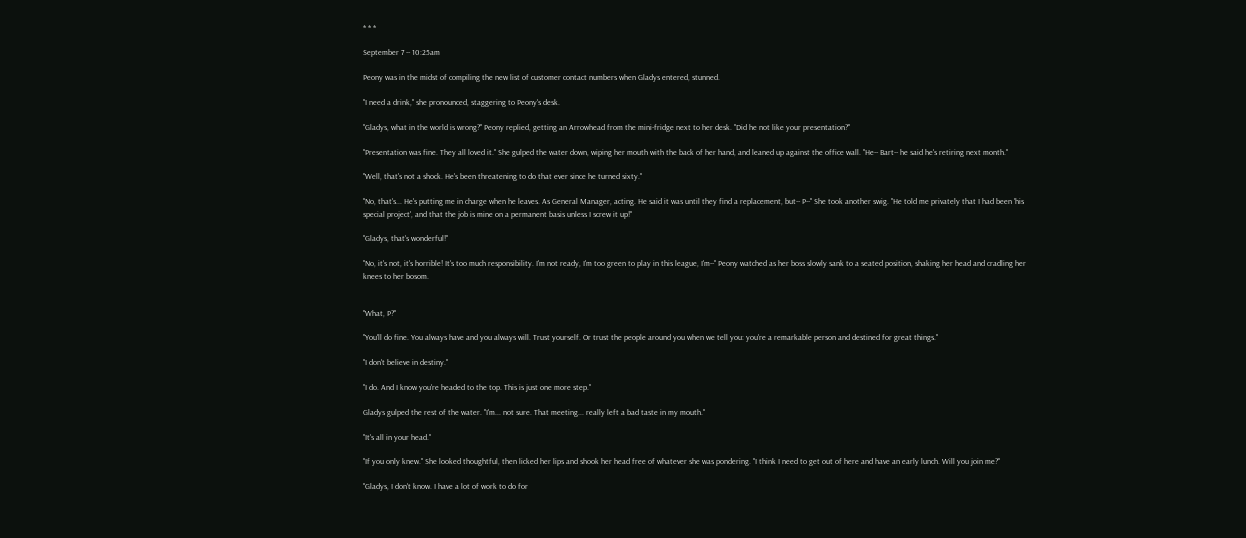* * *

September 7 -- 10:25am

Peony was in the midst of compiling the new list of customer contact numbers when Gladys entered, stunned.

"I need a drink," she pronounced, staggering to Peony's desk.

"Gladys, what in the world is wrong?" Peony replied, getting an Arrowhead from the mini-fridge next to her desk. "Did he not like your presentation?"

"Presentation was fine. They all loved it." She gulped the water down, wiping her mouth with the back of her hand, and leaned up against the office wall. "He-- Bart-- he said he's retiring next month."

"Well, that's not a shock. He's been threatening to do that ever since he turned sixty."

"No, that's... He's putting me in charge when he leaves. As General Manager, acting. He said it was until they find a replacement, but-- P--" She took another swig. "He told me privately that I had been 'his special project', and that the job is mine on a permanent basis unless I screw it up!"

"Gladys, that's wonderful!"

"No, it's not, it's horrible! It's too much responsibility. I'm not ready, I'm too green to play in this league, I'm--" Peony watched as her boss slowly sank to a seated position, shaking her head and cradling her knees to her bosom.


"What, P?"

"You'll do fine. You always have and you always will. Trust yourself. Or trust the people around you when we tell you: you're a remarkable person and destined for great things."

"I don't believe in destiny."

"I do. And I know you're headed to the top. This is just one more step."

Gladys gulped the rest of the water. "I'm... not sure. That meeting... really left a bad taste in my mouth."

"It's all in your head."

"If you only knew." She looked thoughtful, then licked her lips and shook her head free of whatever she was pondering. "I think I need to get out of here and have an early lunch. Will you join me?"

"Gladys, I don't know. I have a lot of work to do for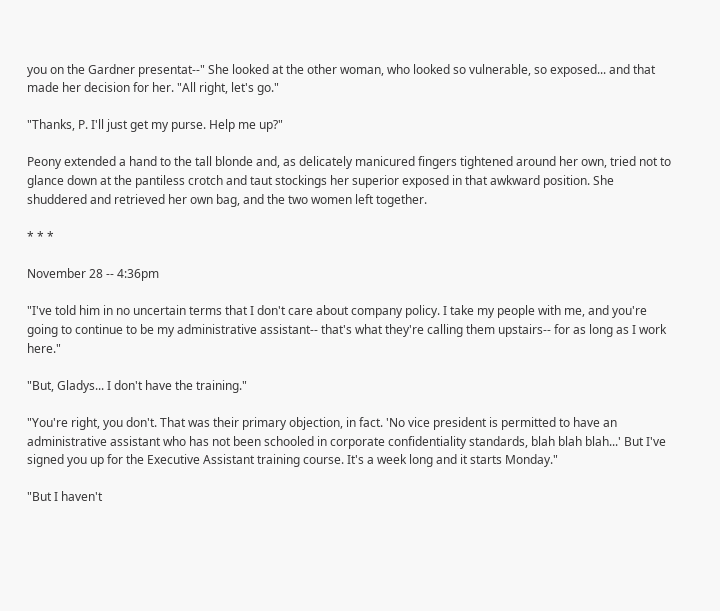you on the Gardner presentat--" She looked at the other woman, who looked so vulnerable, so exposed... and that made her decision for her. "All right, let's go."

"Thanks, P. I'll just get my purse. Help me up?"

Peony extended a hand to the tall blonde and, as delicately manicured fingers tightened around her own, tried not to glance down at the pantiless crotch and taut stockings her superior exposed in that awkward position. She shuddered and retrieved her own bag, and the two women left together.

* * *

November 28 -- 4:36pm

"I've told him in no uncertain terms that I don't care about company policy. I take my people with me, and you're going to continue to be my administrative assistant-- that's what they're calling them upstairs-- for as long as I work here."

"But, Gladys... I don't have the training."

"You're right, you don't. That was their primary objection, in fact. 'No vice president is permitted to have an administrative assistant who has not been schooled in corporate confidentiality standards, blah blah blah...' But I've signed you up for the Executive Assistant training course. It's a week long and it starts Monday."

"But I haven't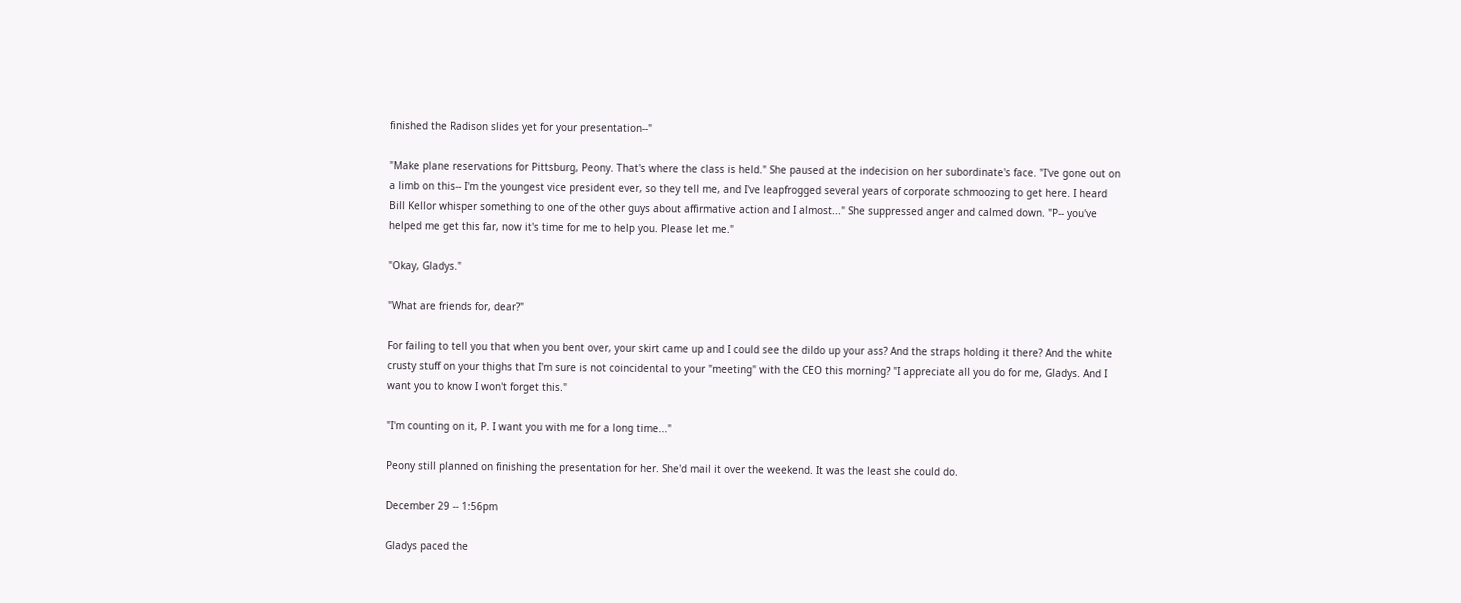finished the Radison slides yet for your presentation--"

"Make plane reservations for Pittsburg, Peony. That's where the class is held." She paused at the indecision on her subordinate's face. "I've gone out on a limb on this-- I'm the youngest vice president ever, so they tell me, and I've leapfrogged several years of corporate schmoozing to get here. I heard Bill Kellor whisper something to one of the other guys about affirmative action and I almost..." She suppressed anger and calmed down. "P-- you've helped me get this far, now it's time for me to help you. Please let me."

"Okay, Gladys."

"What are friends for, dear?"

For failing to tell you that when you bent over, your skirt came up and I could see the dildo up your ass? And the straps holding it there? And the white crusty stuff on your thighs that I'm sure is not coincidental to your "meeting" with the CEO this morning? "I appreciate all you do for me, Gladys. And I want you to know I won't forget this."

"I'm counting on it, P. I want you with me for a long time..."

Peony still planned on finishing the presentation for her. She'd mail it over the weekend. It was the least she could do.

December 29 -- 1:56pm

Gladys paced the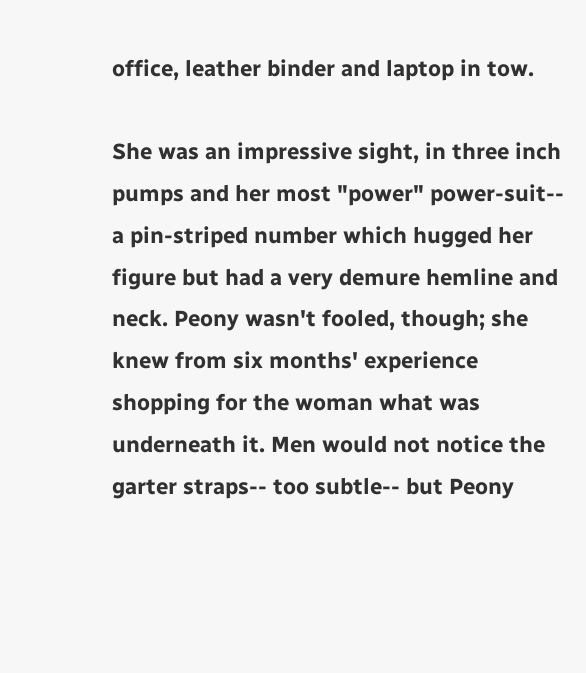office, leather binder and laptop in tow.

She was an impressive sight, in three inch pumps and her most "power" power-suit-- a pin-striped number which hugged her figure but had a very demure hemline and neck. Peony wasn't fooled, though; she knew from six months' experience shopping for the woman what was underneath it. Men would not notice the garter straps-- too subtle-- but Peony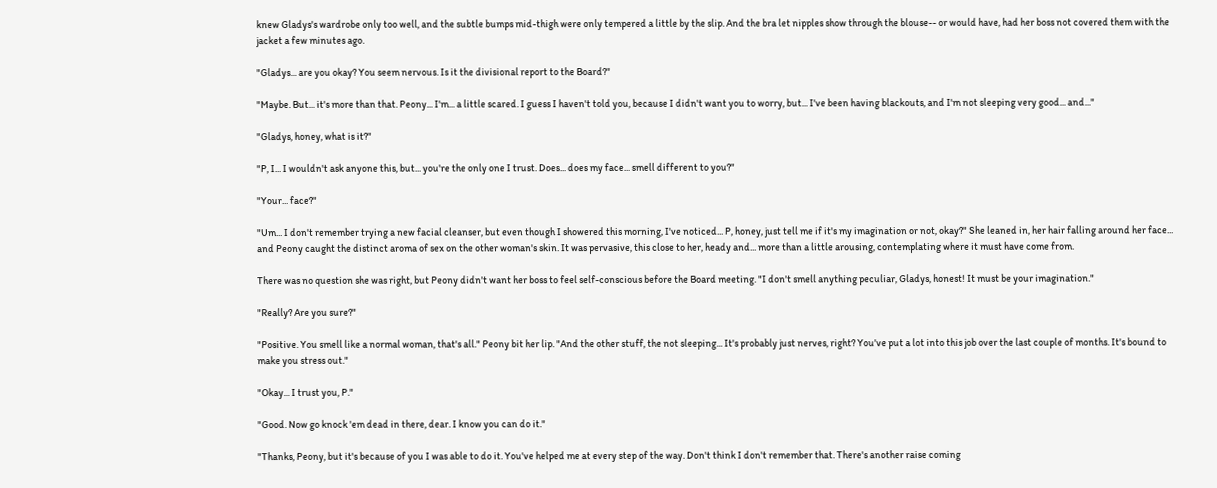knew Gladys's wardrobe only too well, and the subtle bumps mid-thigh were only tempered a little by the slip. And the bra let nipples show through the blouse-- or would have, had her boss not covered them with the jacket a few minutes ago.

"Gladys... are you okay? You seem nervous. Is it the divisional report to the Board?"

"Maybe. But... it's more than that. Peony... I'm... a little scared. I guess I haven't told you, because I didn't want you to worry, but... I've been having blackouts, and I'm not sleeping very good... and..."

"Gladys, honey, what is it?"

"P, I... I wouldn't ask anyone this, but... you're the only one I trust. Does... does my face... smell different to you?"

"Your... face?"

"Um... I don't remember trying a new facial cleanser, but even though I showered this morning, I've noticed... P, honey, just tell me if it's my imagination or not, okay?" She leaned in, her hair falling around her face... and Peony caught the distinct aroma of sex on the other woman's skin. It was pervasive, this close to her, heady and... more than a little arousing, contemplating where it must have come from.

There was no question she was right, but Peony didn't want her boss to feel self-conscious before the Board meeting. "I don't smell anything peculiar, Gladys, honest! It must be your imagination."

"Really? Are you sure?"

"Positive. You smell like a normal woman, that's all." Peony bit her lip. "And the other stuff, the not sleeping... It's probably just nerves, right? You've put a lot into this job over the last couple of months. It's bound to make you stress out."

"Okay... I trust you, P."

"Good. Now go knock 'em dead in there, dear. I know you can do it."

"Thanks, Peony, but it's because of you I was able to do it. You've helped me at every step of the way. Don't think I don't remember that. There's another raise coming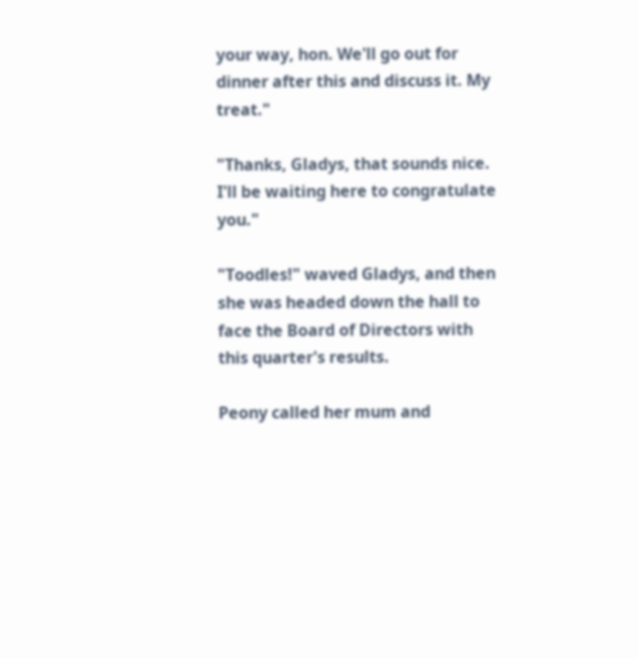your way, hon. We'll go out for dinner after this and discuss it. My treat."

"Thanks, Gladys, that sounds nice. I'll be waiting here to congratulate you."

"Toodles!" waved Gladys, and then she was headed down the hall to face the Board of Directors with this quarter's results.

Peony called her mum and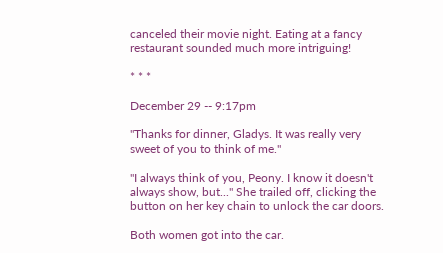canceled their movie night. Eating at a fancy restaurant sounded much more intriguing!

* * *

December 29 -- 9:17pm

"Thanks for dinner, Gladys. It was really very sweet of you to think of me."

"I always think of you, Peony. I know it doesn't always show, but..." She trailed off, clicking the button on her key chain to unlock the car doors.

Both women got into the car.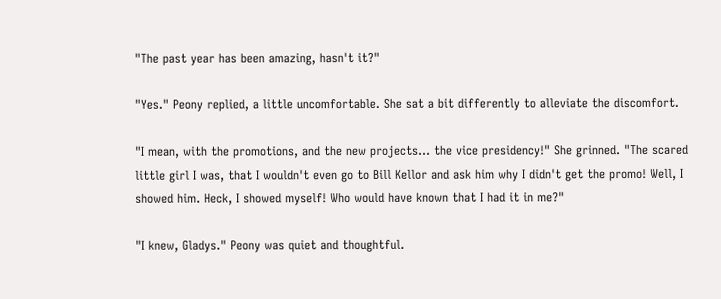"The past year has been amazing, hasn't it?"

"Yes." Peony replied, a little uncomfortable. She sat a bit differently to alleviate the discomfort.

"I mean, with the promotions, and the new projects... the vice presidency!" She grinned. "The scared little girl I was, that I wouldn't even go to Bill Kellor and ask him why I didn't get the promo! Well, I showed him. Heck, I showed myself! Who would have known that I had it in me?"

"I knew, Gladys." Peony was quiet and thoughtful.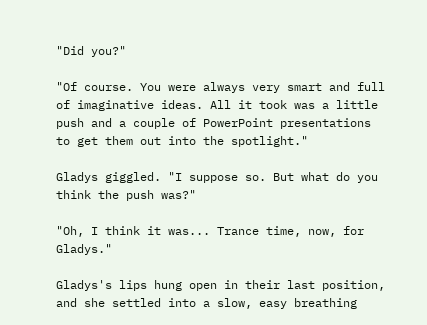"Did you?"

"Of course. You were always very smart and full of imaginative ideas. All it took was a little push and a couple of PowerPoint presentations to get them out into the spotlight."

Gladys giggled. "I suppose so. But what do you think the push was?"

"Oh, I think it was... Trance time, now, for Gladys."

Gladys's lips hung open in their last position, and she settled into a slow, easy breathing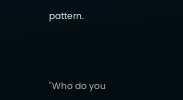pattern.



"Who do you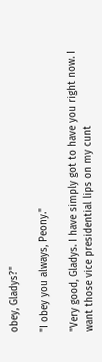obey, Gladys?"

"I obey you always, Peony."

"Very good, Gladys. I have simply got to have you right now. I want those vice presidential lips on my cunt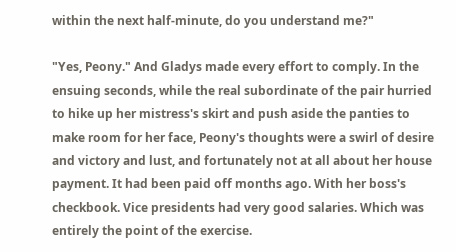within the next half-minute, do you understand me?"

"Yes, Peony." And Gladys made every effort to comply. In the ensuing seconds, while the real subordinate of the pair hurried to hike up her mistress's skirt and push aside the panties to make room for her face, Peony's thoughts were a swirl of desire and victory and lust, and fortunately not at all about her house payment. It had been paid off months ago. With her boss's checkbook. Vice presidents had very good salaries. Which was entirely the point of the exercise.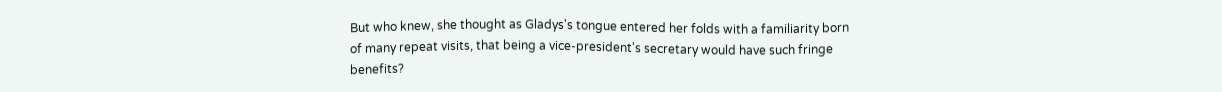But who knew, she thought as Gladys's tongue entered her folds with a familiarity born of many repeat visits, that being a vice-president's secretary would have such fringe benefits?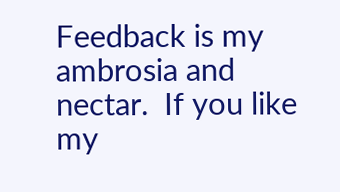Feedback is my ambrosia and nectar.  If you like my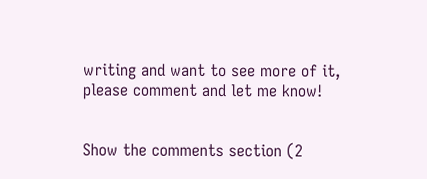writing and want to see more of it, please comment and let me know!


Show the comments section (2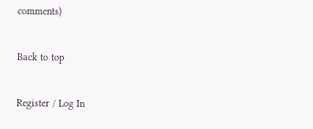comments)

Back to top

Register / Log In